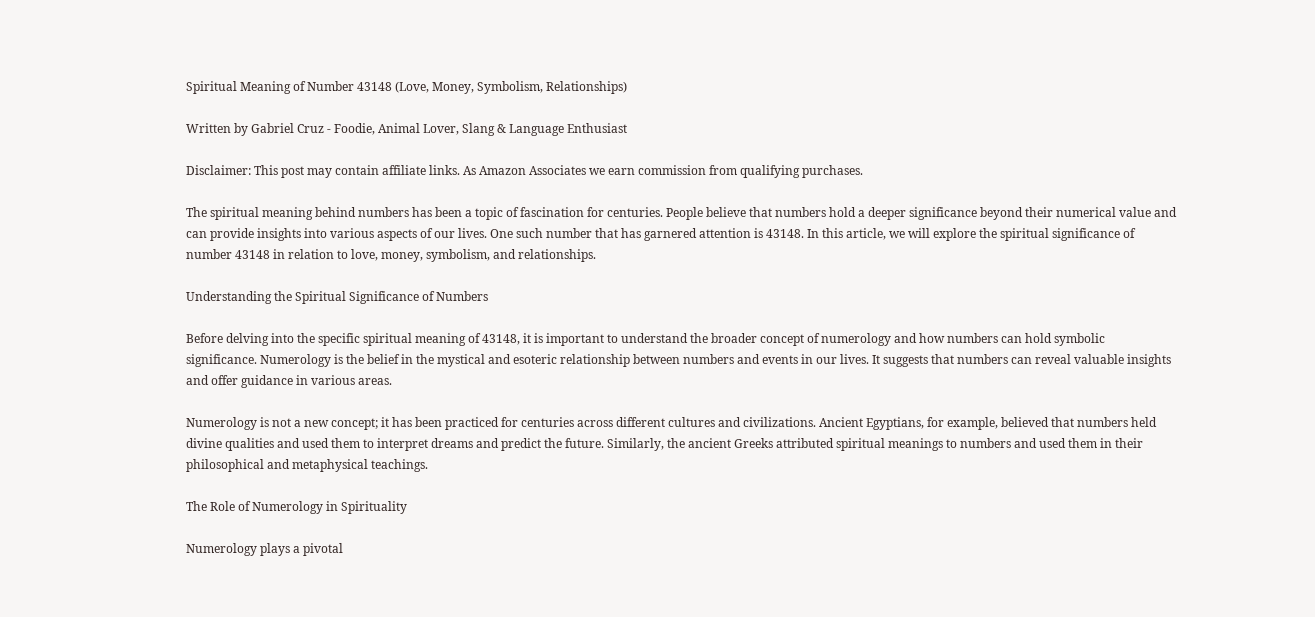Spiritual Meaning of Number 43148 (Love, Money, Symbolism, Relationships)

Written by Gabriel Cruz - Foodie, Animal Lover, Slang & Language Enthusiast

Disclaimer: This post may contain affiliate links. As Amazon Associates we earn commission from qualifying purchases.

The spiritual meaning behind numbers has been a topic of fascination for centuries. People believe that numbers hold a deeper significance beyond their numerical value and can provide insights into various aspects of our lives. One such number that has garnered attention is 43148. In this article, we will explore the spiritual significance of number 43148 in relation to love, money, symbolism, and relationships.

Understanding the Spiritual Significance of Numbers

Before delving into the specific spiritual meaning of 43148, it is important to understand the broader concept of numerology and how numbers can hold symbolic significance. Numerology is the belief in the mystical and esoteric relationship between numbers and events in our lives. It suggests that numbers can reveal valuable insights and offer guidance in various areas.

Numerology is not a new concept; it has been practiced for centuries across different cultures and civilizations. Ancient Egyptians, for example, believed that numbers held divine qualities and used them to interpret dreams and predict the future. Similarly, the ancient Greeks attributed spiritual meanings to numbers and used them in their philosophical and metaphysical teachings.

The Role of Numerology in Spirituality

Numerology plays a pivotal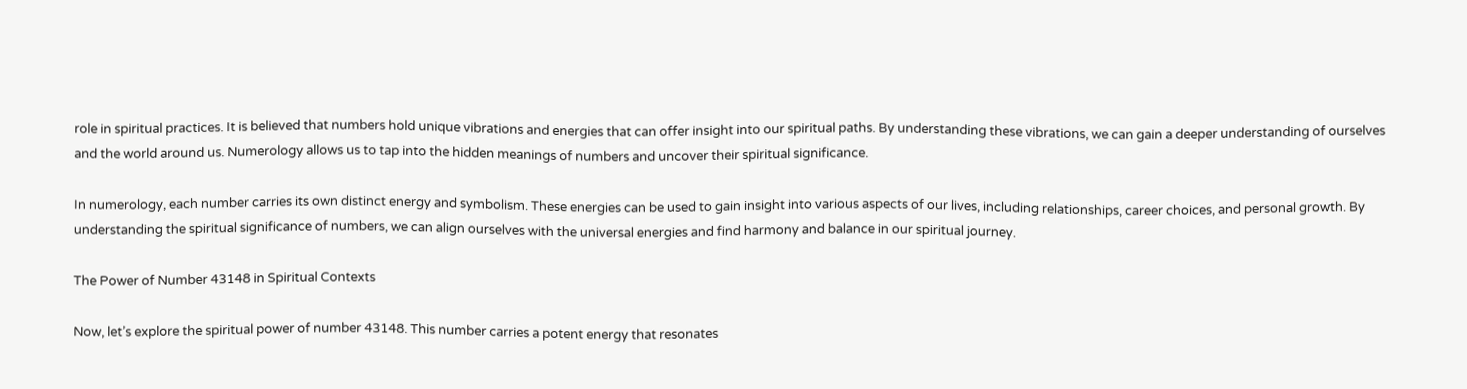role in spiritual practices. It is believed that numbers hold unique vibrations and energies that can offer insight into our spiritual paths. By understanding these vibrations, we can gain a deeper understanding of ourselves and the world around us. Numerology allows us to tap into the hidden meanings of numbers and uncover their spiritual significance.

In numerology, each number carries its own distinct energy and symbolism. These energies can be used to gain insight into various aspects of our lives, including relationships, career choices, and personal growth. By understanding the spiritual significance of numbers, we can align ourselves with the universal energies and find harmony and balance in our spiritual journey.

The Power of Number 43148 in Spiritual Contexts

Now, let’s explore the spiritual power of number 43148. This number carries a potent energy that resonates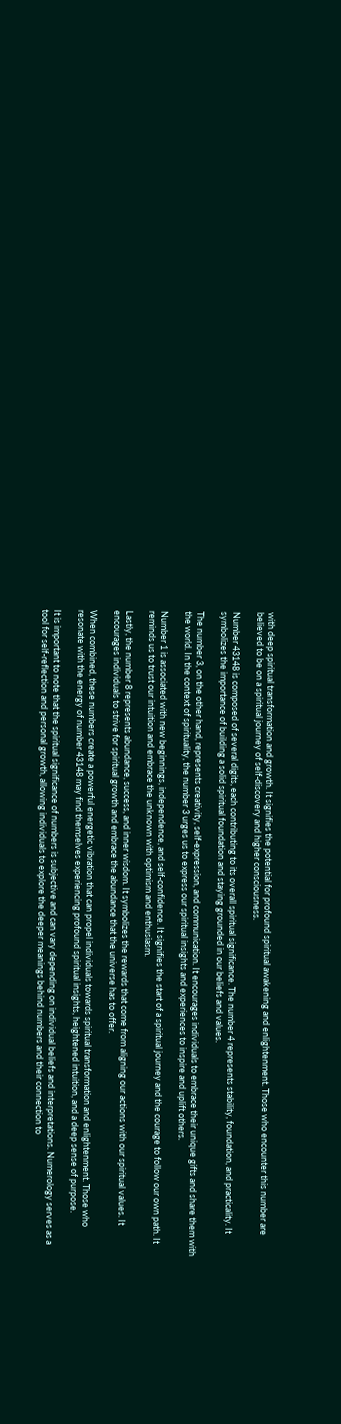with deep spiritual transformation and growth. It signifies the potential for profound spiritual awakening and enlightenment. Those who encounter this number are believed to be on a spiritual journey of self-discovery and higher consciousness.

Number 43148 is composed of several digits, each contributing to its overall spiritual significance. The number 4 represents stability, foundation, and practicality. It symbolizes the importance of building a solid spiritual foundation and staying grounded in our beliefs and values.

The number 3, on the other hand, represents creativity, self-expression, and communication. It encourages individuals to embrace their unique gifts and share them with the world. In the context of spirituality, the number 3 urges us to express our spiritual insights and experiences to inspire and uplift others.

Number 1 is associated with new beginnings, independence, and self-confidence. It signifies the start of a spiritual journey and the courage to follow our own path. It reminds us to trust our intuition and embrace the unknown with optimism and enthusiasm.

Lastly, the number 8 represents abundance, success, and inner wisdom. It symbolizes the rewards that come from aligning our actions with our spiritual values. It encourages individuals to strive for spiritual growth and embrace the abundance that the universe has to offer.

When combined, these numbers create a powerful energetic vibration that can propel individuals towards spiritual transformation and enlightenment. Those who resonate with the energy of number 43148 may find themselves experiencing profound spiritual insights, heightened intuition, and a deep sense of purpose.

It is important to note that the spiritual significance of numbers is subjective and can vary depending on individual beliefs and interpretations. Numerology serves as a tool for self-reflection and personal growth, allowing individuals to explore the deeper meanings behind numbers and their connection to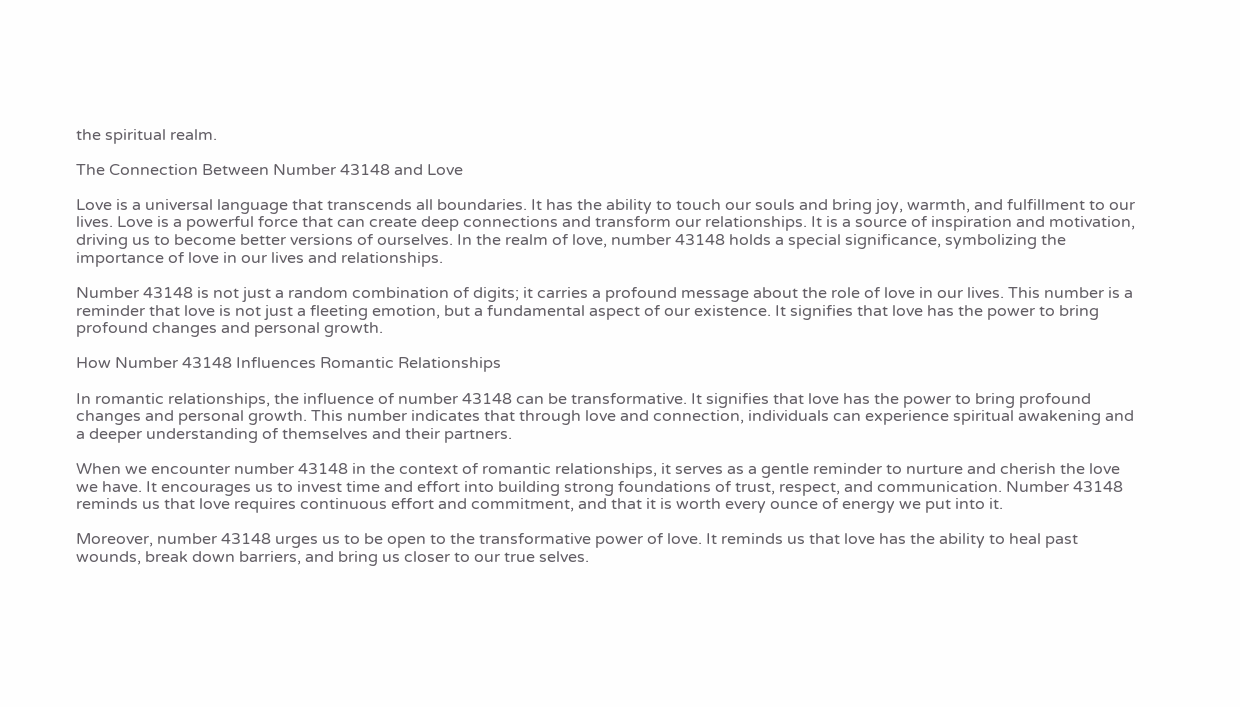the spiritual realm.

The Connection Between Number 43148 and Love

Love is a universal language that transcends all boundaries. It has the ability to touch our souls and bring joy, warmth, and fulfillment to our lives. Love is a powerful force that can create deep connections and transform our relationships. It is a source of inspiration and motivation, driving us to become better versions of ourselves. In the realm of love, number 43148 holds a special significance, symbolizing the importance of love in our lives and relationships.

Number 43148 is not just a random combination of digits; it carries a profound message about the role of love in our lives. This number is a reminder that love is not just a fleeting emotion, but a fundamental aspect of our existence. It signifies that love has the power to bring profound changes and personal growth.

How Number 43148 Influences Romantic Relationships

In romantic relationships, the influence of number 43148 can be transformative. It signifies that love has the power to bring profound changes and personal growth. This number indicates that through love and connection, individuals can experience spiritual awakening and a deeper understanding of themselves and their partners.

When we encounter number 43148 in the context of romantic relationships, it serves as a gentle reminder to nurture and cherish the love we have. It encourages us to invest time and effort into building strong foundations of trust, respect, and communication. Number 43148 reminds us that love requires continuous effort and commitment, and that it is worth every ounce of energy we put into it.

Moreover, number 43148 urges us to be open to the transformative power of love. It reminds us that love has the ability to heal past wounds, break down barriers, and bring us closer to our true selves.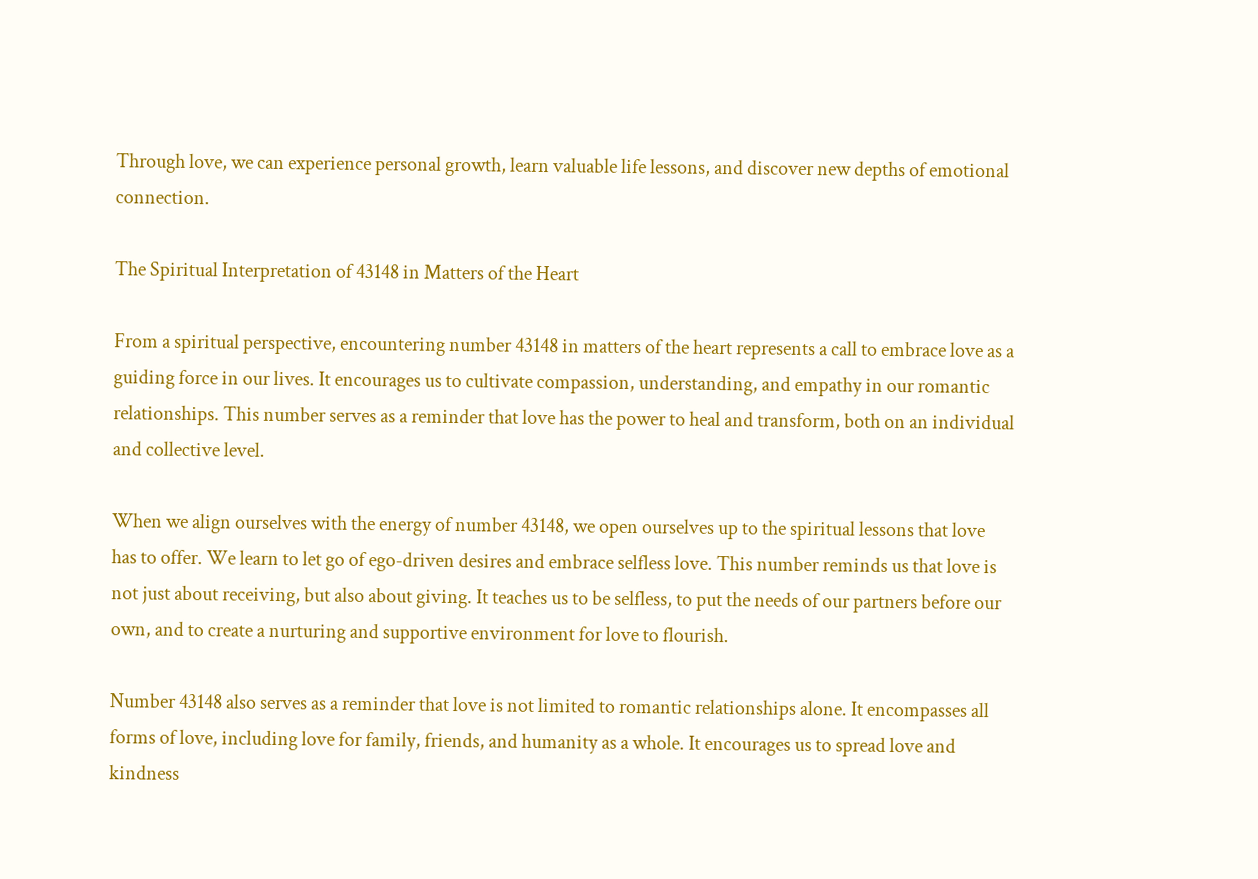Through love, we can experience personal growth, learn valuable life lessons, and discover new depths of emotional connection.

The Spiritual Interpretation of 43148 in Matters of the Heart

From a spiritual perspective, encountering number 43148 in matters of the heart represents a call to embrace love as a guiding force in our lives. It encourages us to cultivate compassion, understanding, and empathy in our romantic relationships. This number serves as a reminder that love has the power to heal and transform, both on an individual and collective level.

When we align ourselves with the energy of number 43148, we open ourselves up to the spiritual lessons that love has to offer. We learn to let go of ego-driven desires and embrace selfless love. This number reminds us that love is not just about receiving, but also about giving. It teaches us to be selfless, to put the needs of our partners before our own, and to create a nurturing and supportive environment for love to flourish.

Number 43148 also serves as a reminder that love is not limited to romantic relationships alone. It encompasses all forms of love, including love for family, friends, and humanity as a whole. It encourages us to spread love and kindness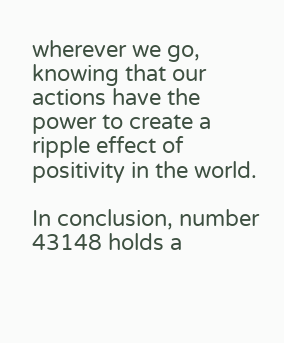wherever we go, knowing that our actions have the power to create a ripple effect of positivity in the world.

In conclusion, number 43148 holds a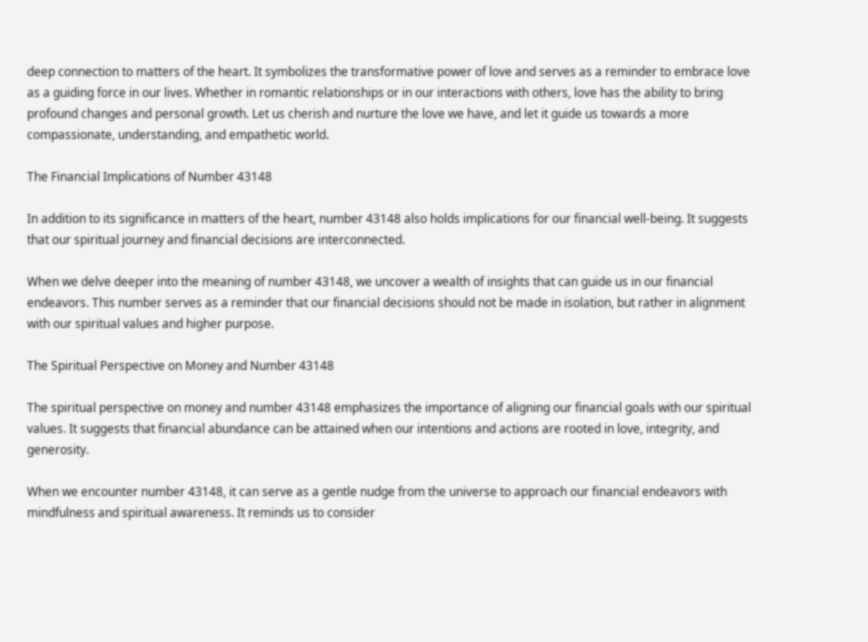deep connection to matters of the heart. It symbolizes the transformative power of love and serves as a reminder to embrace love as a guiding force in our lives. Whether in romantic relationships or in our interactions with others, love has the ability to bring profound changes and personal growth. Let us cherish and nurture the love we have, and let it guide us towards a more compassionate, understanding, and empathetic world.

The Financial Implications of Number 43148

In addition to its significance in matters of the heart, number 43148 also holds implications for our financial well-being. It suggests that our spiritual journey and financial decisions are interconnected.

When we delve deeper into the meaning of number 43148, we uncover a wealth of insights that can guide us in our financial endeavors. This number serves as a reminder that our financial decisions should not be made in isolation, but rather in alignment with our spiritual values and higher purpose.

The Spiritual Perspective on Money and Number 43148

The spiritual perspective on money and number 43148 emphasizes the importance of aligning our financial goals with our spiritual values. It suggests that financial abundance can be attained when our intentions and actions are rooted in love, integrity, and generosity.

When we encounter number 43148, it can serve as a gentle nudge from the universe to approach our financial endeavors with mindfulness and spiritual awareness. It reminds us to consider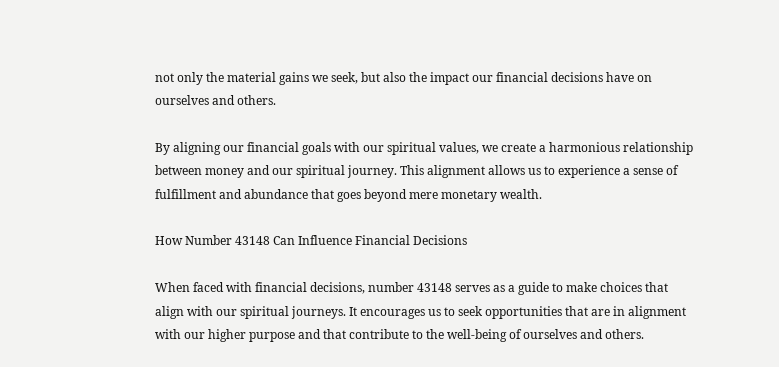not only the material gains we seek, but also the impact our financial decisions have on ourselves and others.

By aligning our financial goals with our spiritual values, we create a harmonious relationship between money and our spiritual journey. This alignment allows us to experience a sense of fulfillment and abundance that goes beyond mere monetary wealth.

How Number 43148 Can Influence Financial Decisions

When faced with financial decisions, number 43148 serves as a guide to make choices that align with our spiritual journeys. It encourages us to seek opportunities that are in alignment with our higher purpose and that contribute to the well-being of ourselves and others.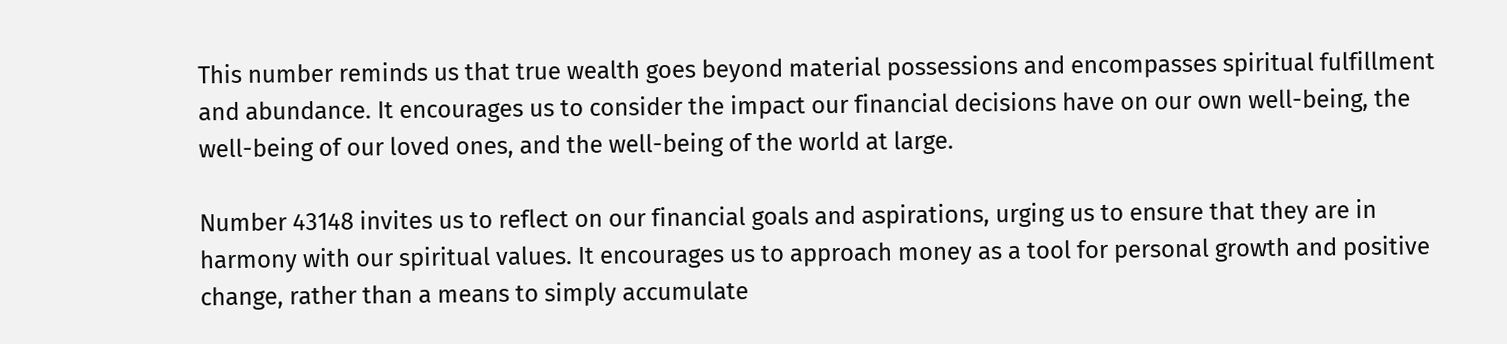This number reminds us that true wealth goes beyond material possessions and encompasses spiritual fulfillment and abundance. It encourages us to consider the impact our financial decisions have on our own well-being, the well-being of our loved ones, and the well-being of the world at large.

Number 43148 invites us to reflect on our financial goals and aspirations, urging us to ensure that they are in harmony with our spiritual values. It encourages us to approach money as a tool for personal growth and positive change, rather than a means to simply accumulate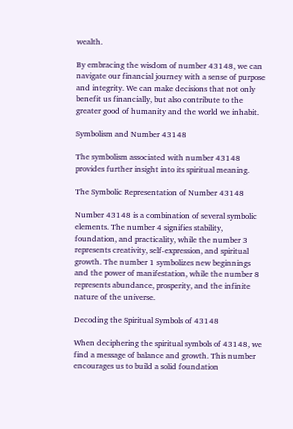wealth.

By embracing the wisdom of number 43148, we can navigate our financial journey with a sense of purpose and integrity. We can make decisions that not only benefit us financially, but also contribute to the greater good of humanity and the world we inhabit.

Symbolism and Number 43148

The symbolism associated with number 43148 provides further insight into its spiritual meaning.

The Symbolic Representation of Number 43148

Number 43148 is a combination of several symbolic elements. The number 4 signifies stability, foundation, and practicality, while the number 3 represents creativity, self-expression, and spiritual growth. The number 1 symbolizes new beginnings and the power of manifestation, while the number 8 represents abundance, prosperity, and the infinite nature of the universe.

Decoding the Spiritual Symbols of 43148

When deciphering the spiritual symbols of 43148, we find a message of balance and growth. This number encourages us to build a solid foundation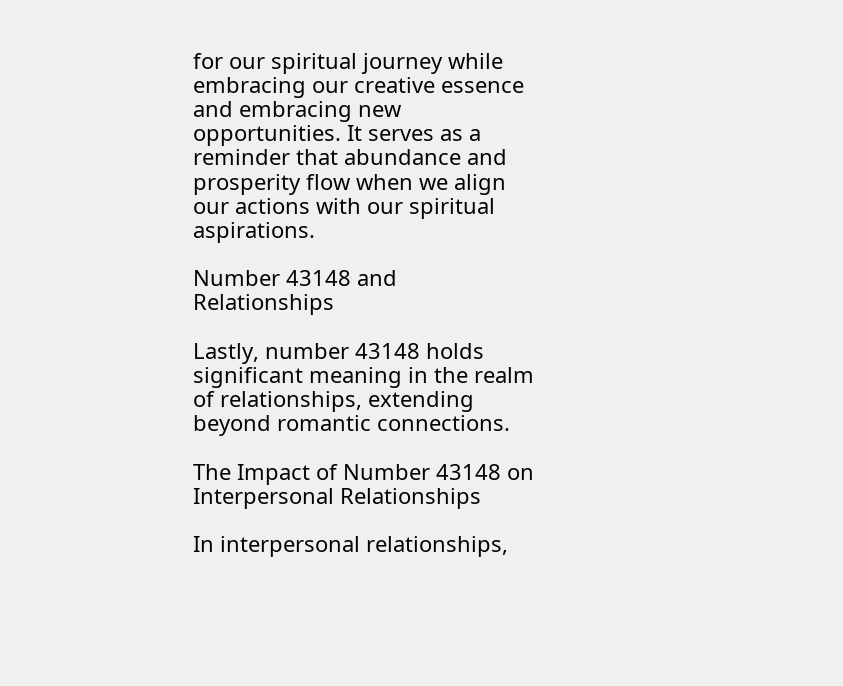for our spiritual journey while embracing our creative essence and embracing new opportunities. It serves as a reminder that abundance and prosperity flow when we align our actions with our spiritual aspirations.

Number 43148 and Relationships

Lastly, number 43148 holds significant meaning in the realm of relationships, extending beyond romantic connections.

The Impact of Number 43148 on Interpersonal Relationships

In interpersonal relationships,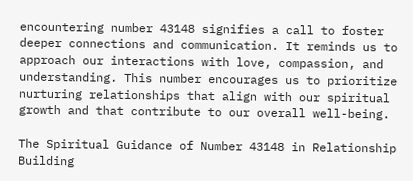encountering number 43148 signifies a call to foster deeper connections and communication. It reminds us to approach our interactions with love, compassion, and understanding. This number encourages us to prioritize nurturing relationships that align with our spiritual growth and that contribute to our overall well-being.

The Spiritual Guidance of Number 43148 in Relationship Building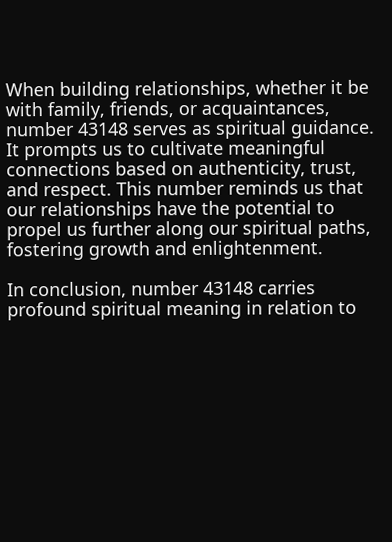When building relationships, whether it be with family, friends, or acquaintances, number 43148 serves as spiritual guidance. It prompts us to cultivate meaningful connections based on authenticity, trust, and respect. This number reminds us that our relationships have the potential to propel us further along our spiritual paths, fostering growth and enlightenment.

In conclusion, number 43148 carries profound spiritual meaning in relation to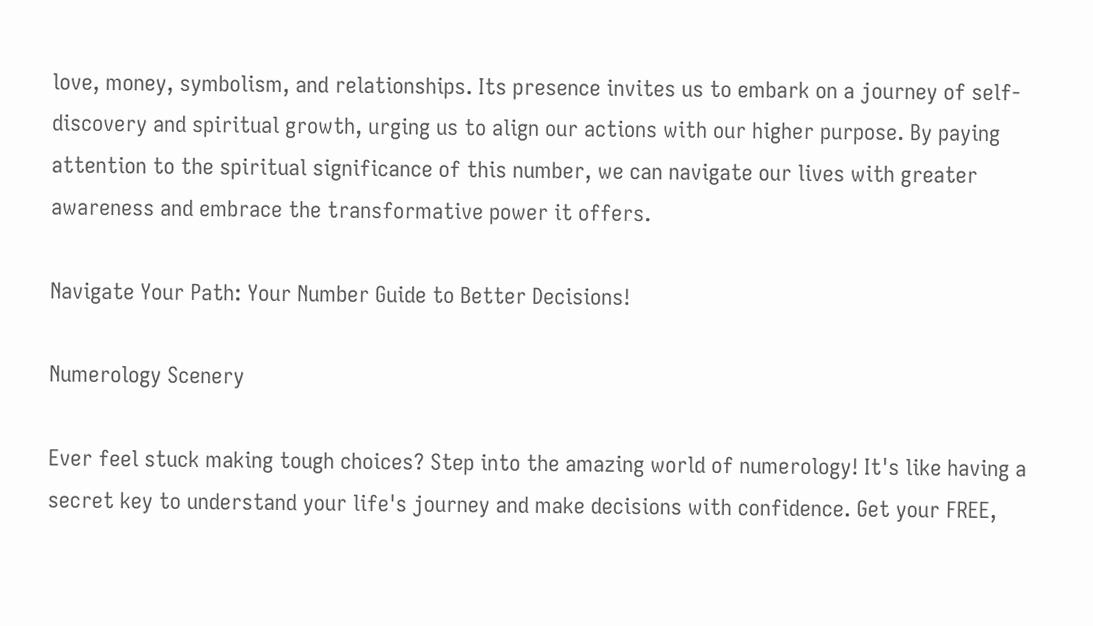love, money, symbolism, and relationships. Its presence invites us to embark on a journey of self-discovery and spiritual growth, urging us to align our actions with our higher purpose. By paying attention to the spiritual significance of this number, we can navigate our lives with greater awareness and embrace the transformative power it offers.

Navigate Your Path: Your Number Guide to Better Decisions!

Numerology Scenery

Ever feel stuck making tough choices? Step into the amazing world of numerology! It's like having a secret key to understand your life's journey and make decisions with confidence. Get your FREE,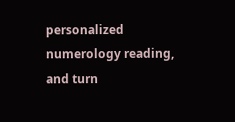personalized numerology reading, and turn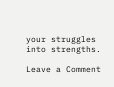your struggles into strengths.

Leave a Comment